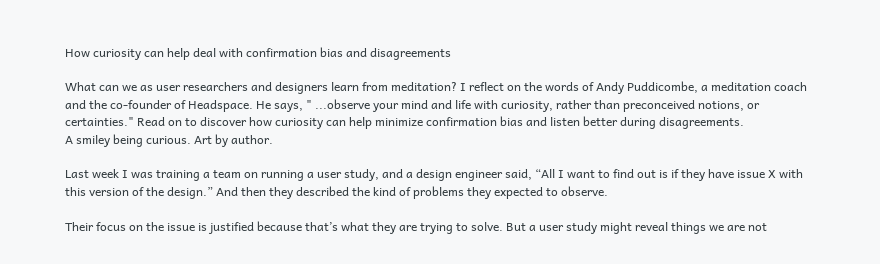How curiosity can help deal with confirmation bias and disagreements

What can we as user researchers and designers learn from meditation? I reflect on the words of Andy Puddicombe, a meditation coach and the co-founder of Headspace. He says, " ...observe your mind and life with curiosity, rather than preconceived notions, or certainties." Read on to discover how curiosity can help minimize confirmation bias and listen better during disagreements.
A smiley being curious. Art by author.

Last week I was training a team on running a user study, and a design engineer said, “All I want to find out is if they have issue X with this version of the design.” And then they described the kind of problems they expected to observe.

Their focus on the issue is justified because that’s what they are trying to solve. But a user study might reveal things we are not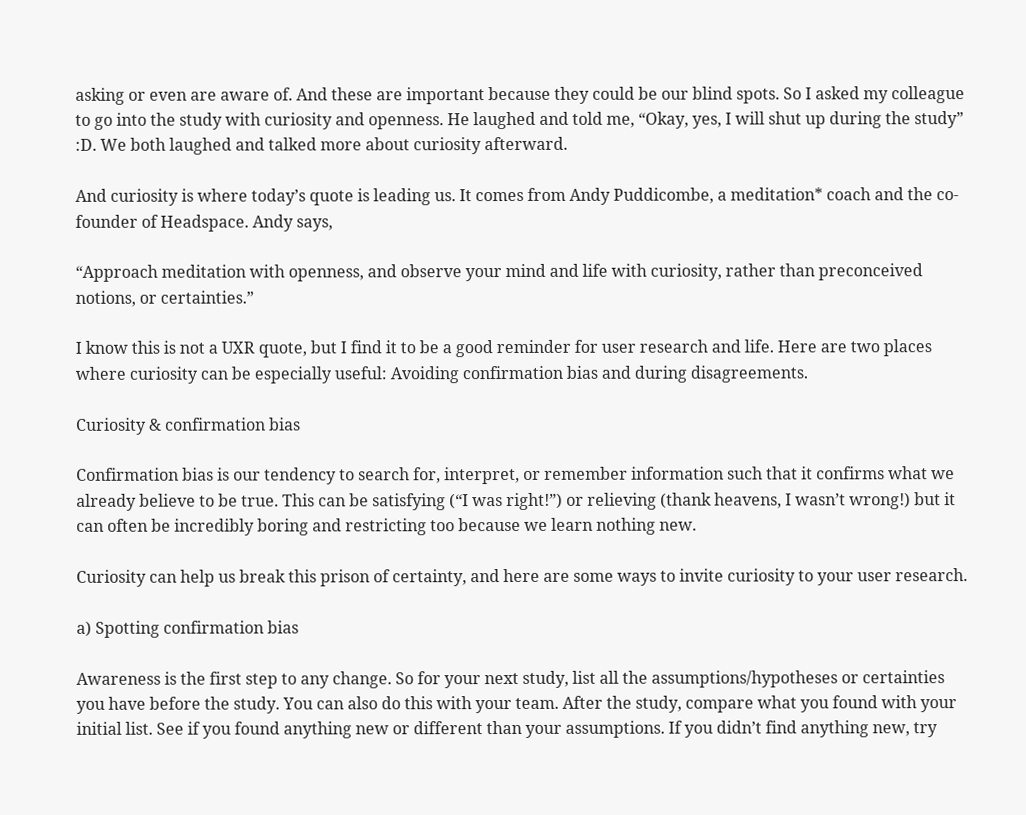asking or even are aware of. And these are important because they could be our blind spots. So I asked my colleague to go into the study with curiosity and openness. He laughed and told me, “Okay, yes, I will shut up during the study” :D. We both laughed and talked more about curiosity afterward.

And curiosity is where today’s quote is leading us. It comes from Andy Puddicombe, a meditation* coach and the co-founder of Headspace. Andy says,

“Approach meditation with openness, and observe your mind and life with curiosity, rather than preconceived notions, or certainties.”

I know this is not a UXR quote, but I find it to be a good reminder for user research and life. Here are two places where curiosity can be especially useful: Avoiding confirmation bias and during disagreements.

Curiosity & confirmation bias

Confirmation bias is our tendency to search for, interpret, or remember information such that it confirms what we already believe to be true. This can be satisfying (“I was right!”) or relieving (thank heavens, I wasn’t wrong!) but it can often be incredibly boring and restricting too because we learn nothing new.

Curiosity can help us break this prison of certainty, and here are some ways to invite curiosity to your user research.

a) Spotting confirmation bias

Awareness is the first step to any change. So for your next study, list all the assumptions/hypotheses or certainties you have before the study. You can also do this with your team. After the study, compare what you found with your initial list. See if you found anything new or different than your assumptions. If you didn’t find anything new, try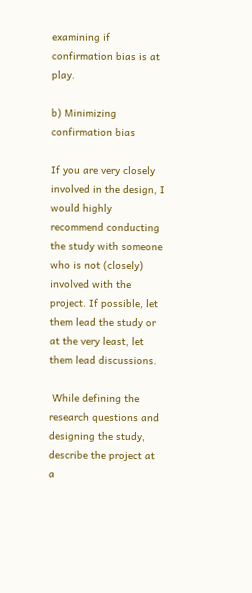examining if confirmation bias is at play.

b) Minimizing confirmation bias

If you are very closely involved in the design, I would highly recommend conducting the study with someone who is not (closely) involved with the project. If possible, let them lead the study or at the very least, let them lead discussions.

 While defining the research questions and designing the study, describe the project at a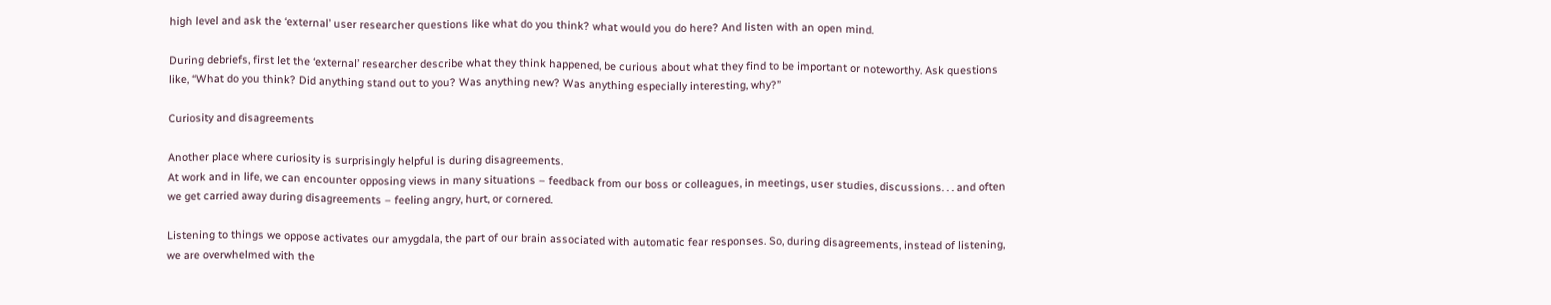high level and ask the ‘external’ user researcher questions like what do you think? what would you do here? And listen with an open mind.

During debriefs, first let the ‘external’ researcher describe what they think happened, be curious about what they find to be important or noteworthy. Ask questions like, “What do you think? Did anything stand out to you? Was anything new? Was anything especially interesting, why?”

Curiosity and disagreements

Another place where curiosity is surprisingly helpful is during disagreements.
At work and in life, we can encounter opposing views in many situations – feedback from our boss or colleagues, in meetings, user studies, discussions. . . and often we get carried away during disagreements – feeling angry, hurt, or cornered.

Listening to things we oppose activates our amygdala, the part of our brain associated with automatic fear responses. So, during disagreements, instead of listening, we are overwhelmed with the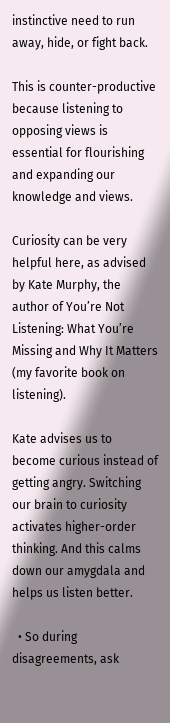instinctive need to run away, hide, or fight back.

This is counter-productive because listening to opposing views is essential for flourishing and expanding our knowledge and views.

Curiosity can be very helpful here, as advised by Kate Murphy, the author of You’re Not Listening: What You’re Missing and Why It Matters (my favorite book on listening).

Kate advises us to become curious instead of getting angry. Switching our brain to curiosity activates higher-order thinking. And this calms down our amygdala and helps us listen better.

  • So during disagreements, ask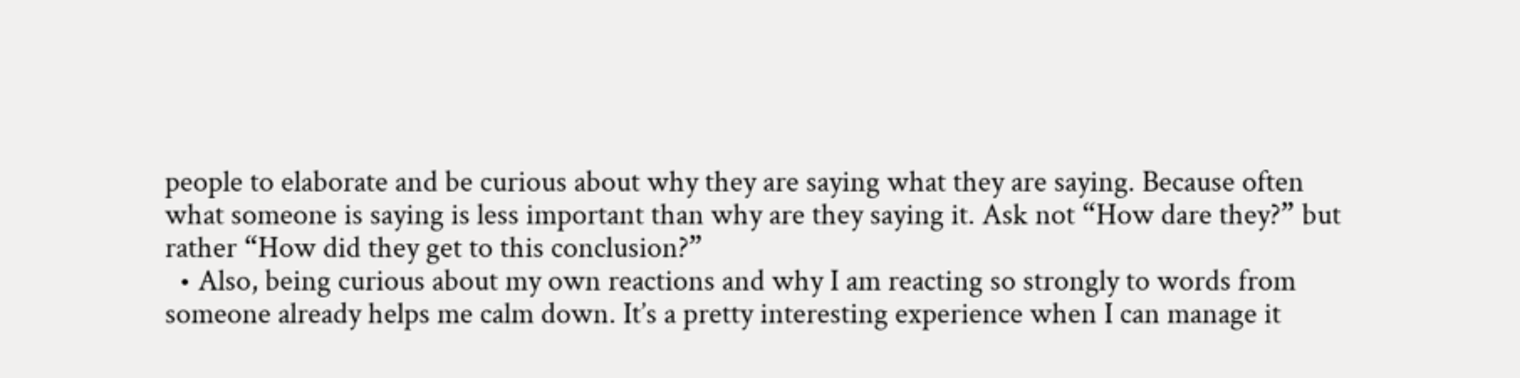people to elaborate and be curious about why they are saying what they are saying. Because often what someone is saying is less important than why are they saying it. Ask not “How dare they?” but rather “How did they get to this conclusion?”
  • Also, being curious about my own reactions and why I am reacting so strongly to words from someone already helps me calm down. It’s a pretty interesting experience when I can manage it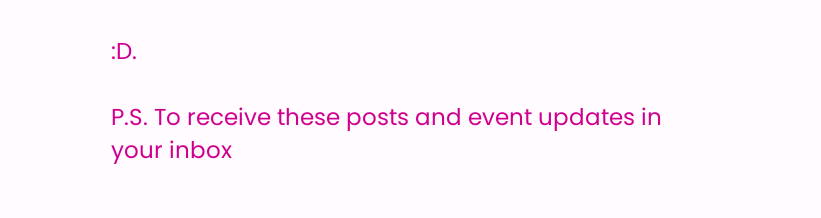:D.

P.S. To receive these posts and event updates in your inbox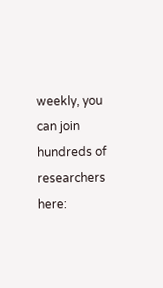weekly, you can join hundreds of researchers here: